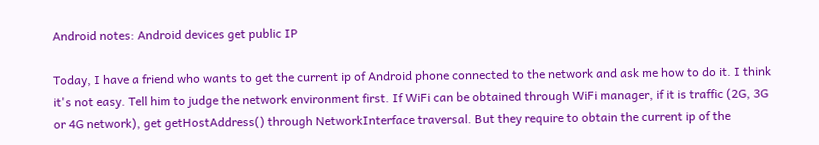Android notes: Android devices get public IP

Today, I have a friend who wants to get the current ip of Android phone connected to the network and ask me how to do it. I think it's not easy. Tell him to judge the network environment first. If WiFi can be obtained through WiFi manager, if it is traffic (2G, 3G or 4G network), get getHostAddress() through NetworkInterface traversal. But they require to obtain the current ip of the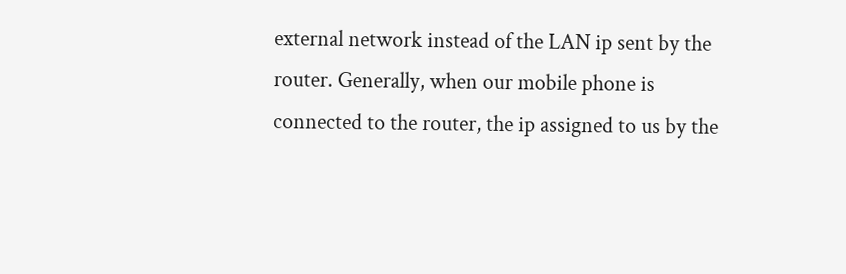external network instead of the LAN ip sent by the router. Generally, when our mobile phone is connected to the router, the ip assigned to us by the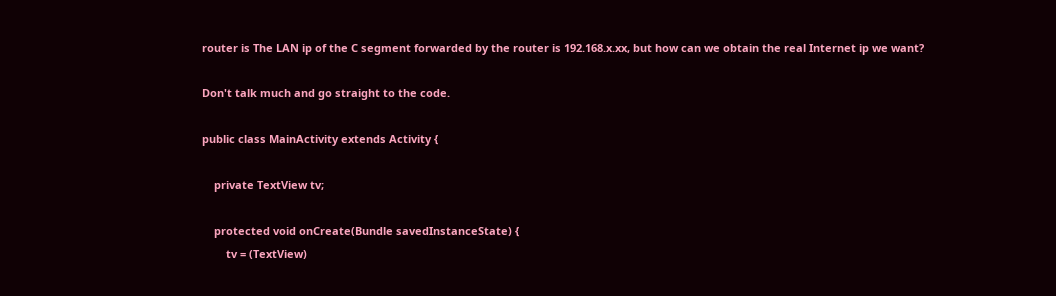router is The LAN ip of the C segment forwarded by the router is 192.168.x.xx, but how can we obtain the real Internet ip we want?

Don't talk much and go straight to the code.

public class MainActivity extends Activity {

    private TextView tv;

    protected void onCreate(Bundle savedInstanceState) {
        tv = (TextView)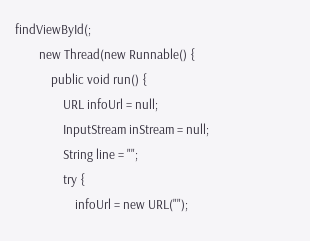findViewById(;
        new Thread(new Runnable() {
            public void run() {
                URL infoUrl = null;
                InputStream inStream = null;
                String line = "";
                try {
                    infoUrl = new URL("");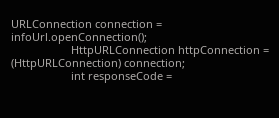URLConnection connection = infoUrl.openConnection();
                    HttpURLConnection httpConnection = (HttpURLConnection) connection;
                    int responseCode =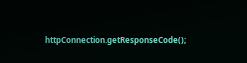httpConnection.getResponseCode();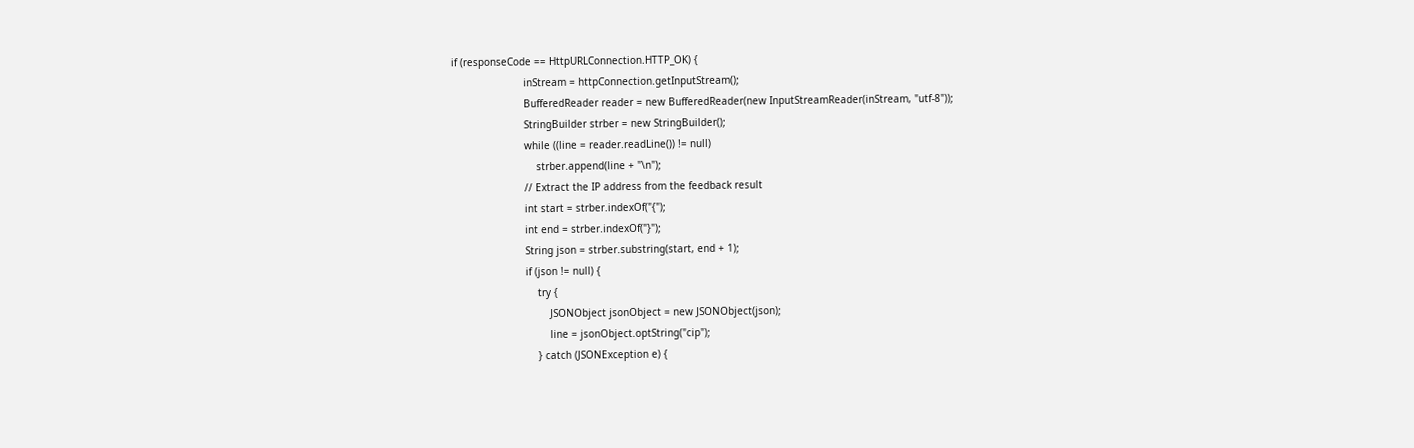if (responseCode == HttpURLConnection.HTTP_OK) {
                        inStream = httpConnection.getInputStream();
                        BufferedReader reader = new BufferedReader(new InputStreamReader(inStream, "utf-8"));
                        StringBuilder strber = new StringBuilder();
                        while ((line = reader.readLine()) != null)
                            strber.append(line + "\n");
                        // Extract the IP address from the feedback result
                        int start = strber.indexOf("{");
                        int end = strber.indexOf("}");
                        String json = strber.substring(start, end + 1);
                        if (json != null) {
                            try {
                                JSONObject jsonObject = new JSONObject(json);
                                line = jsonObject.optString("cip");
                            } catch (JSONException e) {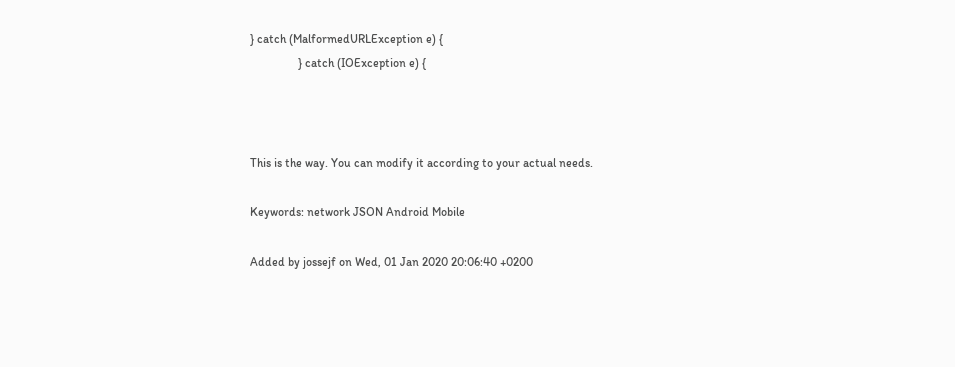} catch (MalformedURLException e) {
                } catch (IOException e) {



This is the way. You can modify it according to your actual needs.

Keywords: network JSON Android Mobile

Added by jossejf on Wed, 01 Jan 2020 20:06:40 +0200